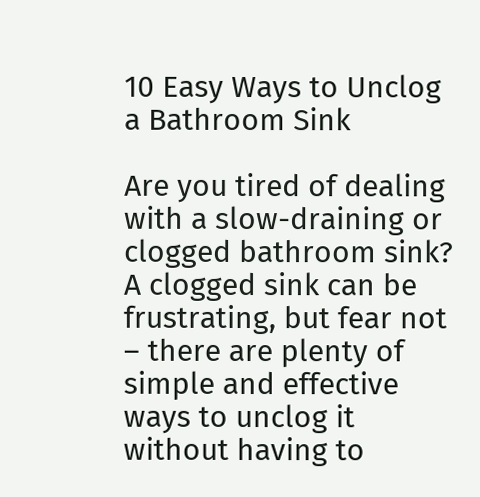10 Easy Ways to Unclog a Bathroom Sink

Are you tired of dealing with a slow-draining or clogged bathroom sink? A clogged sink can be frustrating, but fear not – there are plenty of simple and effective ways to unclog it without having to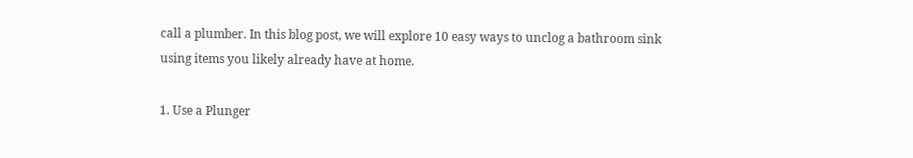call a plumber. In this blog post, we will explore 10 easy ways to unclog a bathroom sink using items you likely already have at home.

1. Use a Plunger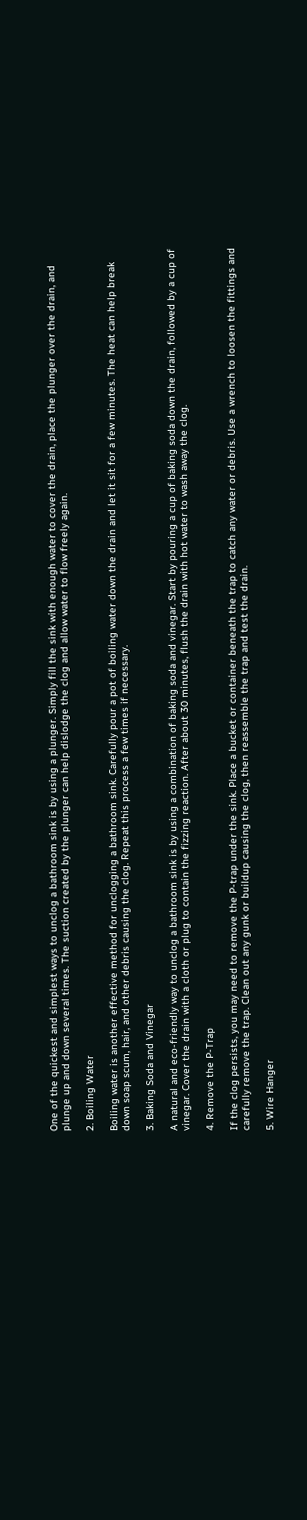One of the quickest and simplest ways to unclog a bathroom sink is by using a plunger. Simply fill the sink with enough water to cover the drain, place the plunger over the drain, and plunge up and down several times. The suction created by the plunger can help dislodge the clog and allow water to flow freely again.

2. Boiling Water

Boiling water is another effective method for unclogging a bathroom sink. Carefully pour a pot of boiling water down the drain and let it sit for a few minutes. The heat can help break down soap scum, hair, and other debris causing the clog. Repeat this process a few times if necessary.

3. Baking Soda and Vinegar

A natural and eco-friendly way to unclog a bathroom sink is by using a combination of baking soda and vinegar. Start by pouring a cup of baking soda down the drain, followed by a cup of vinegar. Cover the drain with a cloth or plug to contain the fizzing reaction. After about 30 minutes, flush the drain with hot water to wash away the clog.

4. Remove the P-Trap

If the clog persists, you may need to remove the P-trap under the sink. Place a bucket or container beneath the trap to catch any water or debris. Use a wrench to loosen the fittings and carefully remove the trap. Clean out any gunk or buildup causing the clog, then reassemble the trap and test the drain.

5. Wire Hanger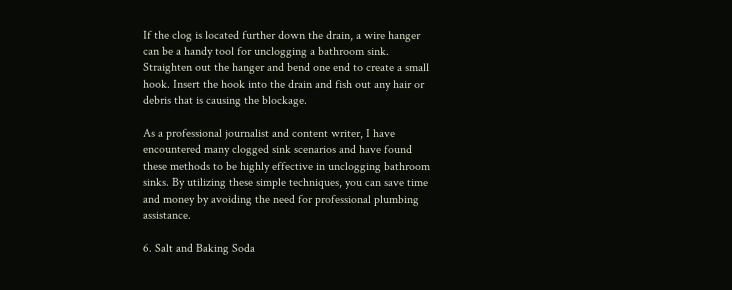If the clog is located further down the drain, a wire hanger can be a handy tool for unclogging a bathroom sink. Straighten out the hanger and bend one end to create a small hook. Insert the hook into the drain and fish out any hair or debris that is causing the blockage.

As a professional journalist and content writer, I have encountered many clogged sink scenarios and have found these methods to be highly effective in unclogging bathroom sinks. By utilizing these simple techniques, you can save time and money by avoiding the need for professional plumbing assistance.

6. Salt and Baking Soda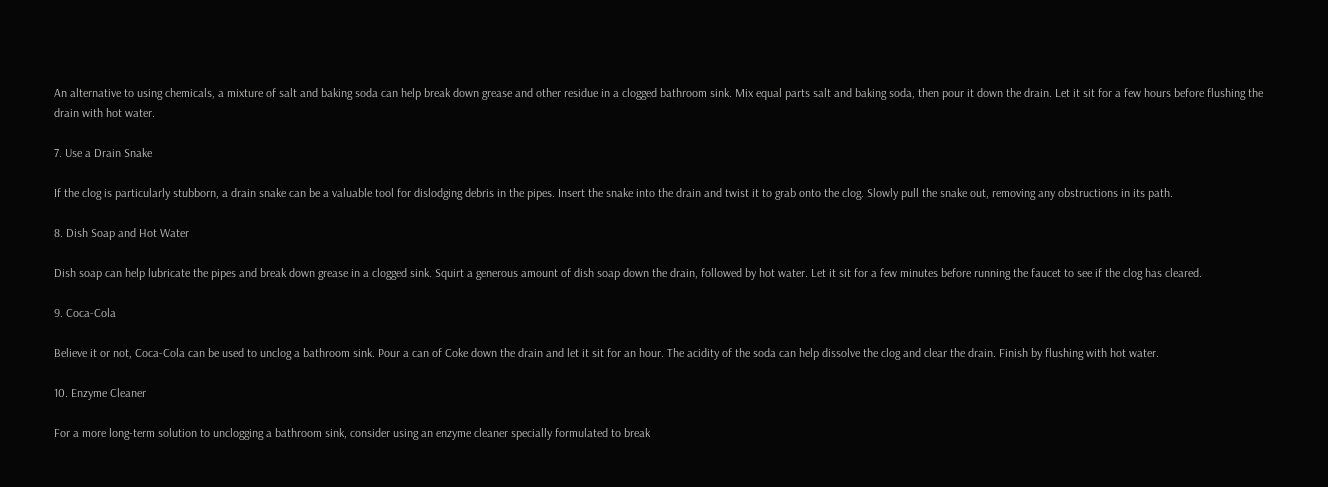An alternative to using chemicals, a mixture of salt and baking soda can help break down grease and other residue in a clogged bathroom sink. Mix equal parts salt and baking soda, then pour it down the drain. Let it sit for a few hours before flushing the drain with hot water.

7. Use a Drain Snake

If the clog is particularly stubborn, a drain snake can be a valuable tool for dislodging debris in the pipes. Insert the snake into the drain and twist it to grab onto the clog. Slowly pull the snake out, removing any obstructions in its path.

8. Dish Soap and Hot Water

Dish soap can help lubricate the pipes and break down grease in a clogged sink. Squirt a generous amount of dish soap down the drain, followed by hot water. Let it sit for a few minutes before running the faucet to see if the clog has cleared.

9. Coca-Cola

Believe it or not, Coca-Cola can be used to unclog a bathroom sink. Pour a can of Coke down the drain and let it sit for an hour. The acidity of the soda can help dissolve the clog and clear the drain. Finish by flushing with hot water.

10. Enzyme Cleaner

For a more long-term solution to unclogging a bathroom sink, consider using an enzyme cleaner specially formulated to break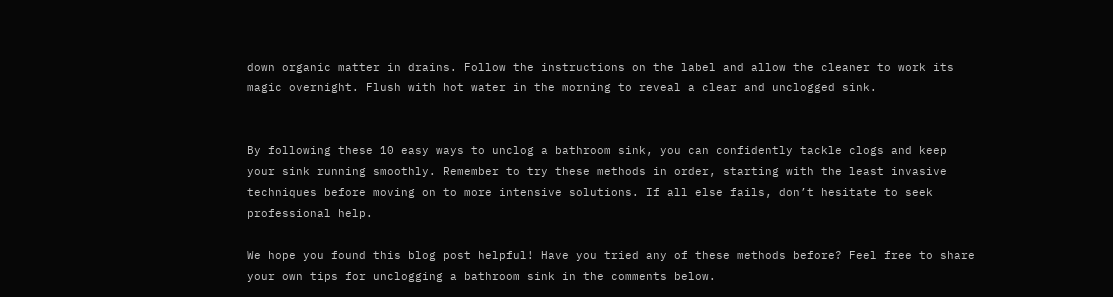down organic matter in drains. Follow the instructions on the label and allow the cleaner to work its magic overnight. Flush with hot water in the morning to reveal a clear and unclogged sink.


By following these 10 easy ways to unclog a bathroom sink, you can confidently tackle clogs and keep your sink running smoothly. Remember to try these methods in order, starting with the least invasive techniques before moving on to more intensive solutions. If all else fails, don’t hesitate to seek professional help.

We hope you found this blog post helpful! Have you tried any of these methods before? Feel free to share your own tips for unclogging a bathroom sink in the comments below.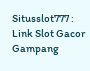Situsslot777 : Link Slot Gacor Gampang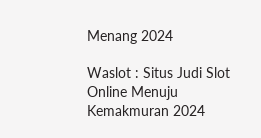Menang 2024

Waslot : Situs Judi Slot Online Menuju Kemakmuran 2024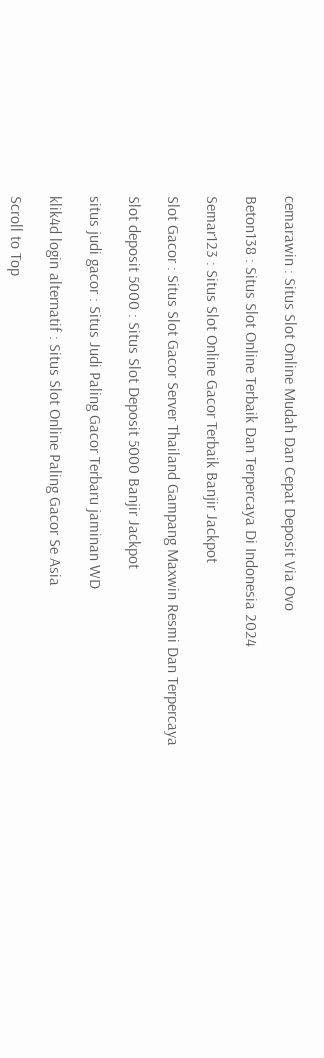cemarawin : Situs Slot Online Mudah Dan Cepat Deposit Via Ovo

Beton138 : Situs Slot Online Terbaik Dan Terpercaya Di Indonesia 2024

Semar123 : Situs Slot Online Gacor Terbaik Banjir Jackpot

Slot Gacor : Situs Slot Gacor Server Thailand Gampang Maxwin Resmi Dan Terpercaya

Slot deposit 5000 : Situs Slot Deposit 5000 Banjir Jackpot

situs judi gacor : Situs Judi Paling Gacor Terbaru jaminan WD

klik4d login alternatif : Situs Slot Online Paling Gacor Se Asia

Scroll to Top